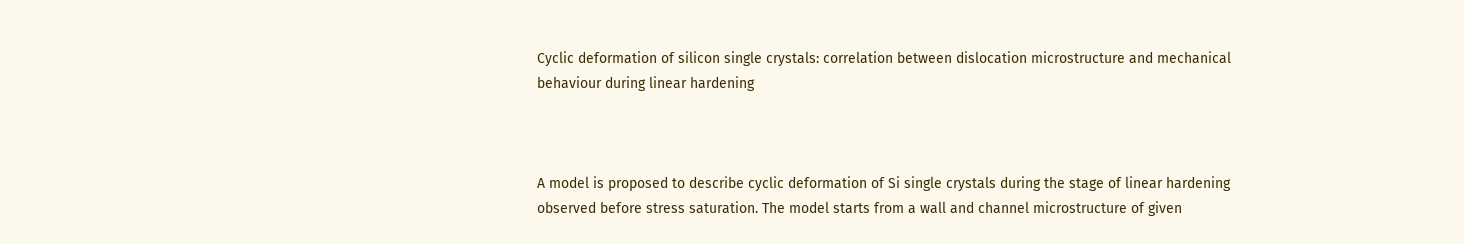Cyclic deformation of silicon single crystals: correlation between dislocation microstructure and mechanical behaviour during linear hardening



A model is proposed to describe cyclic deformation of Si single crystals during the stage of linear hardening observed before stress saturation. The model starts from a wall and channel microstructure of given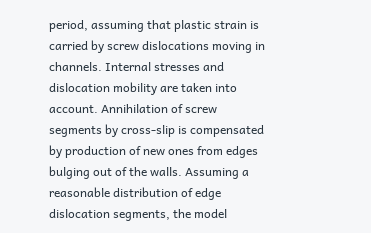period, assuming that plastic strain is carried by screw dislocations moving in channels. Internal stresses and dislocation mobility are taken into account. Annihilation of screw segments by cross-slip is compensated by production of new ones from edges bulging out of the walls. Assuming a reasonable distribution of edge dislocation segments, the model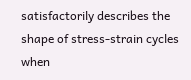satisfactorily describes the shape of stress-strain cycles when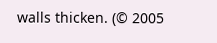walls thicken. (© 2005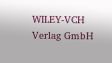WILEY-VCH Verlag GmbH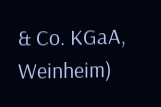& Co. KGaA, Weinheim)